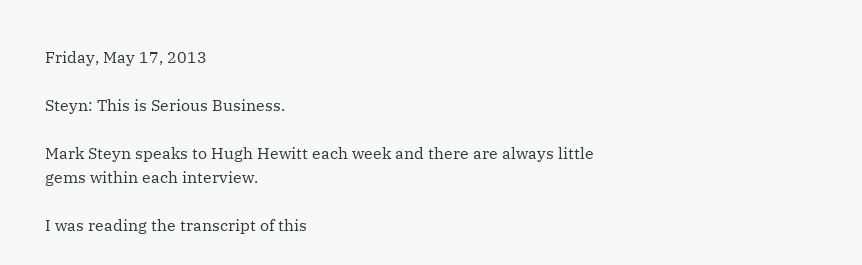Friday, May 17, 2013

Steyn: This is Serious Business.

Mark Steyn speaks to Hugh Hewitt each week and there are always little gems within each interview.

I was reading the transcript of this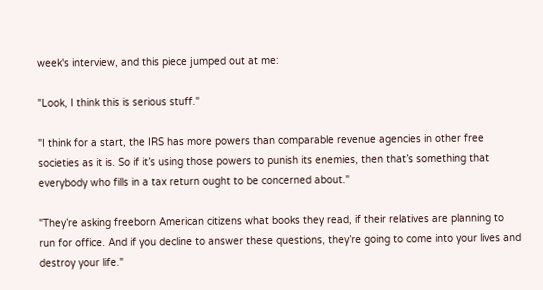week's interview, and this piece jumped out at me:

"Look, I think this is serious stuff."

"I think for a start, the IRS has more powers than comparable revenue agencies in other free societies as it is. So if it’s using those powers to punish its enemies, then that’s something that everybody who fills in a tax return ought to be concerned about."

"They’re asking freeborn American citizens what books they read, if their relatives are planning to run for office. And if you decline to answer these questions, they’re going to come into your lives and destroy your life."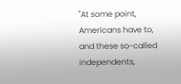"At some point, Americans have to, and these so-called independents,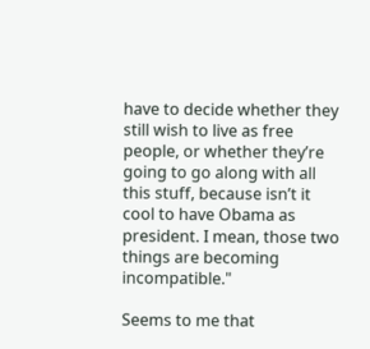have to decide whether they still wish to live as free people, or whether they’re going to go along with all this stuff, because isn’t it cool to have Obama as president. I mean, those two things are becoming incompatible."

Seems to me that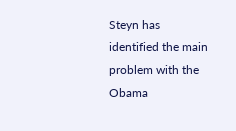Steyn has identified the main problem with the Obama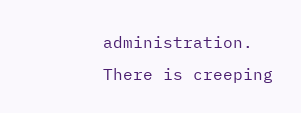administration. There is creeping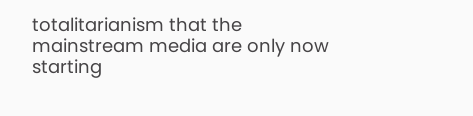totalitarianism that the mainstream media are only now starting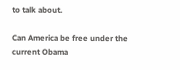to talk about.

Can America be free under the current Obama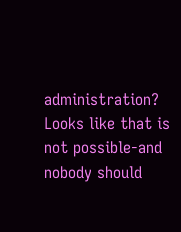administration? Looks like that is not possible-and nobody should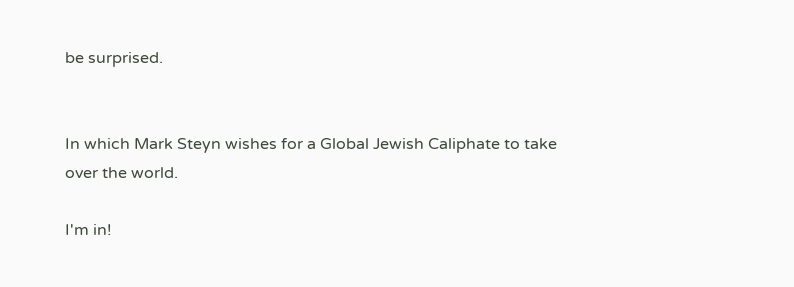be surprised.


In which Mark Steyn wishes for a Global Jewish Caliphate to take over the world.

I'm in!